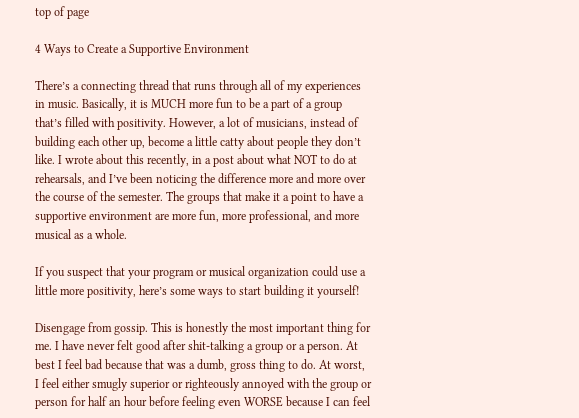top of page

4 Ways to Create a Supportive Environment

There’s a connecting thread that runs through all of my experiences in music. Basically, it is MUCH more fun to be a part of a group that’s filled with positivity. However, a lot of musicians, instead of building each other up, become a little catty about people they don’t like. I wrote about this recently, in a post about what NOT to do at rehearsals, and I’ve been noticing the difference more and more over the course of the semester. The groups that make it a point to have a supportive environment are more fun, more professional, and more musical as a whole.

If you suspect that your program or musical organization could use a little more positivity, here’s some ways to start building it yourself!

Disengage from gossip. This is honestly the most important thing for me. I have never felt good after shit-talking a group or a person. At best I feel bad because that was a dumb, gross thing to do. At worst, I feel either smugly superior or righteously annoyed with the group or person for half an hour before feeling even WORSE because I can feel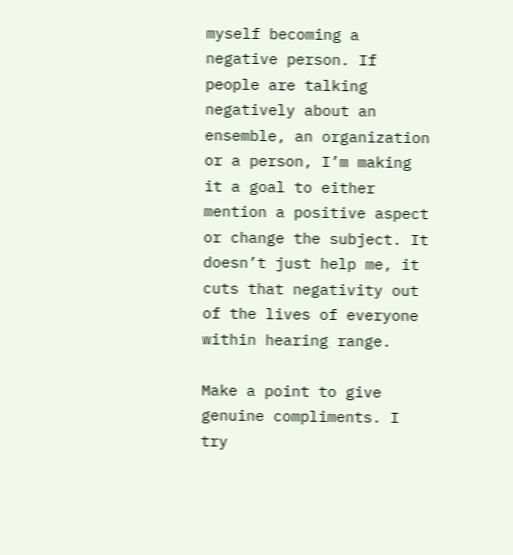myself becoming a negative person. If people are talking negatively about an ensemble, an organization or a person, I’m making it a goal to either mention a positive aspect or change the subject. It doesn’t just help me, it cuts that negativity out of the lives of everyone within hearing range.

Make a point to give genuine compliments. I try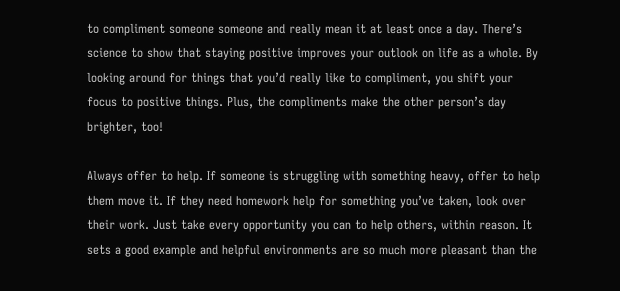to compliment someone someone and really mean it at least once a day. There’s science to show that staying positive improves your outlook on life as a whole. By looking around for things that you’d really like to compliment, you shift your focus to positive things. Plus, the compliments make the other person’s day brighter, too!

Always offer to help. If someone is struggling with something heavy, offer to help them move it. If they need homework help for something you’ve taken, look over their work. Just take every opportunity you can to help others, within reason. It sets a good example and helpful environments are so much more pleasant than the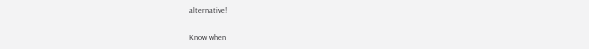alternative!

Know when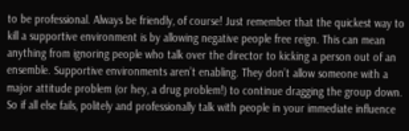to be professional. Always be friendly, of course! Just remember that the quickest way to kill a supportive environment is by allowing negative people free reign. This can mean anything from ignoring people who talk over the director to kicking a person out of an ensemble. Supportive environments aren’t enabling. They don’t allow someone with a major attitude problem (or hey, a drug problem!) to continue dragging the group down. So if all else fails, politely and professionally talk with people in your immediate influence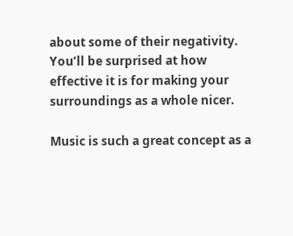about some of their negativity. You’ll be surprised at how effective it is for making your surroundings as a whole nicer.

Music is such a great concept as a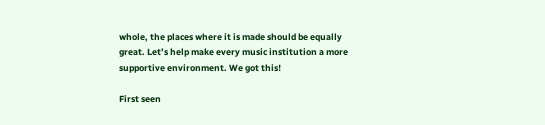whole, the places where it is made should be equally great. Let’s help make every music institution a more supportive environment. We got this!

First seen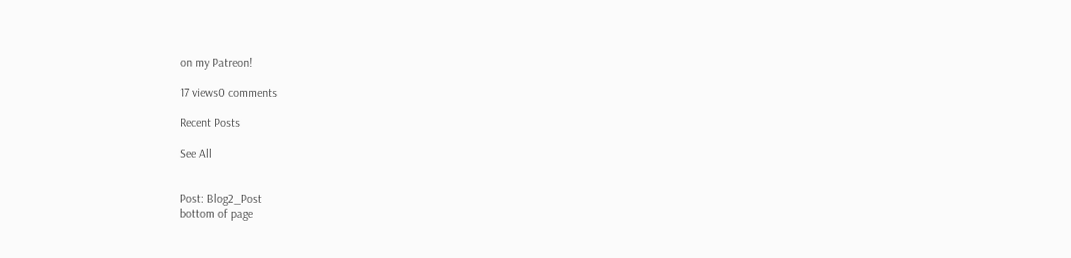on my Patreon!

17 views0 comments

Recent Posts

See All


Post: Blog2_Post
bottom of page